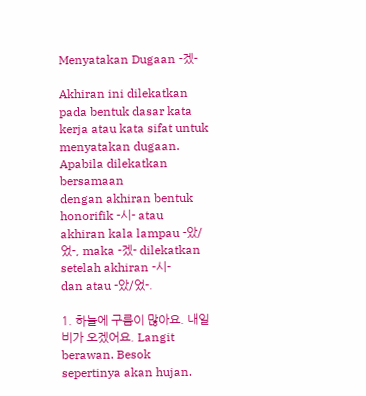Menyatakan Dugaan -겠-

Akhiran ini dilekatkan pada bentuk dasar kata kerja atau kata sifat untuk menyatakan dugaan. Apabila dilekatkan bersamaan
dengan akhiran bentuk honorifik -시- atau akhiran kala lampau -았/었-, maka -겠- dilekatkan setelah akhiran -시-
dan atau -았/었-.

1. 하늘에 구름이 많아요. 내일 비가 오겠어요. Langit berawan. Besok sepertinya akan hujan.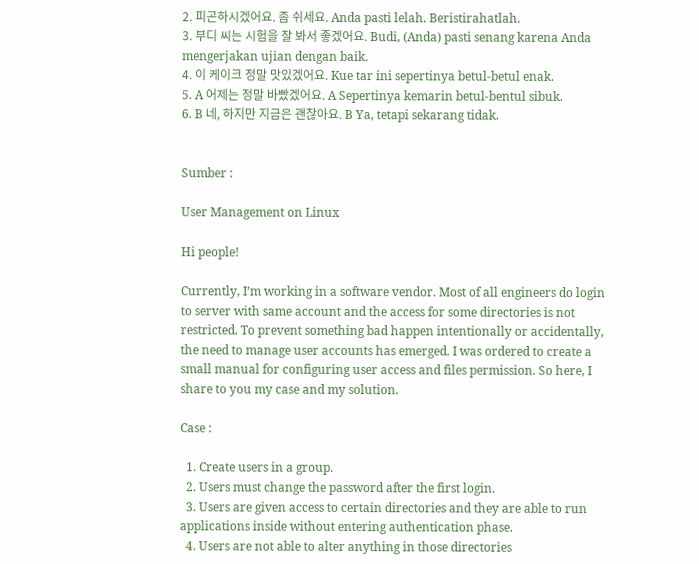2. 피곤하시겠어요. 좀 쉬세요. Anda pasti lelah. Beristirahatlah.
3. 부디 씨는 시험을 잘 봐서 좋겠어요. Budi, (Anda) pasti senang karena Anda mengerjakan ujian dengan baik.
4. 이 케이크 정말 맛있겠어요. Kue tar ini sepertinya betul-betul enak.
5. A 어제는 정말 바빴겠어요. A Sepertinya kemarin betul-bentul sibuk.
6. B 네, 하지만 지금은 괜찮아요. B Ya, tetapi sekarang tidak.


Sumber :

User Management on Linux

Hi people!

Currently, I’m working in a software vendor. Most of all engineers do login to server with same account and the access for some directories is not restricted. To prevent something bad happen intentionally or accidentally, the need to manage user accounts has emerged. I was ordered to create a small manual for configuring user access and files permission. So here, I share to you my case and my solution.

Case :

  1. Create users in a group.
  2. Users must change the password after the first login.
  3. Users are given access to certain directories and they are able to run applications inside without entering authentication phase.
  4. Users are not able to alter anything in those directories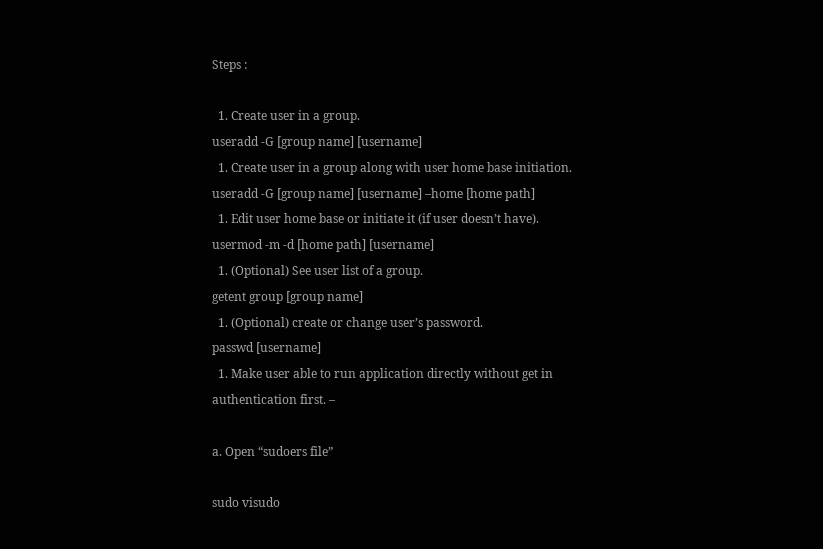Steps :

  1. Create user in a group.
useradd -G [group name] [username]
  1. Create user in a group along with user home base initiation.
useradd -G [group name] [username] –home [home path]
  1. Edit user home base or initiate it (if user doesn’t have).
usermod -m -d [home path] [username]
  1. (Optional) See user list of a group.
getent group [group name]
  1. (Optional) create or change user’s password.
passwd [username]
  1. Make user able to run application directly without get in authentication first. –

a. Open “sudoers file”

sudo visudo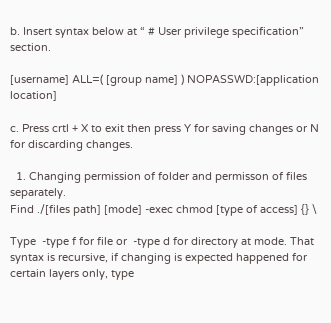b. Insert syntax below at “ # User privilege specification” section.

[username] ALL=( [group name] ) NOPASSWD:[application location]

c. Press crtl + X to exit then press Y for saving changes or N for discarding changes.

  1. Changing permission of folder and permisson of files separately.
Find ./[files path] [mode] -exec chmod [type of access] {} \

Type  -type f for file or  -type d for directory at mode. That syntax is recursive, if changing is expected happened for certain layers only, type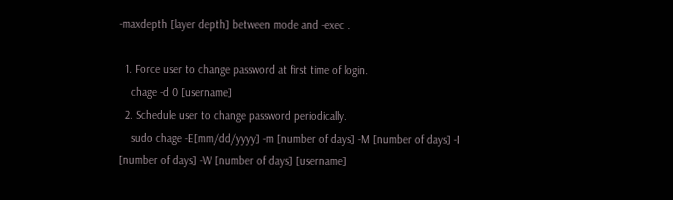-maxdepth [layer depth] between mode and -exec .

  1. Force user to change password at first time of login.
    chage -d 0 [username]
  2. Schedule user to change password periodically.
    sudo chage -E[mm/dd/yyyy] -m [number of days] -M [number of days] -I [number of days] -W [number of days] [username]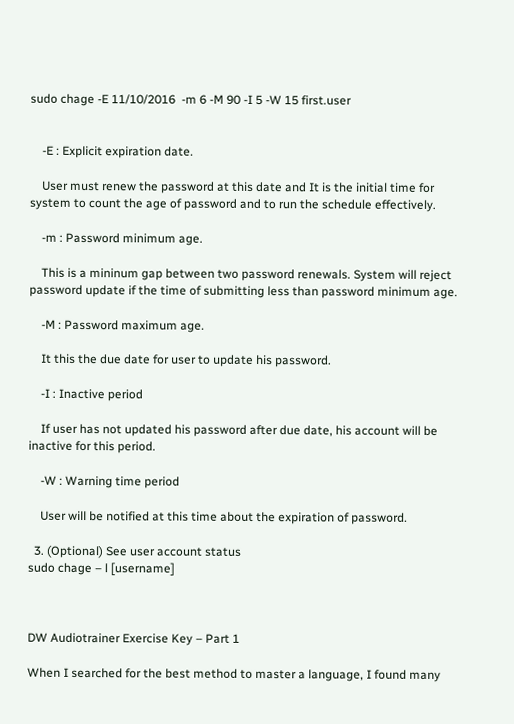sudo chage -E 11/10/2016  -m 6 -M 90 -I 5 -W 15 first.user


    -E : Explicit expiration date.

    User must renew the password at this date and It is the initial time for system to count the age of password and to run the schedule effectively.

    -m : Password minimum age.

    This is a mininum gap between two password renewals. System will reject password update if the time of submitting less than password minimum age.

    -M : Password maximum age.

    It this the due date for user to update his password.

    -I : Inactive period

    If user has not updated his password after due date, his account will be inactive for this period.

    -W : Warning time period

    User will be notified at this time about the expiration of password.

  3. (Optional) See user account status
sudo chage – l [username]



DW Audiotrainer Exercise Key – Part 1

When I searched for the best method to master a language, I found many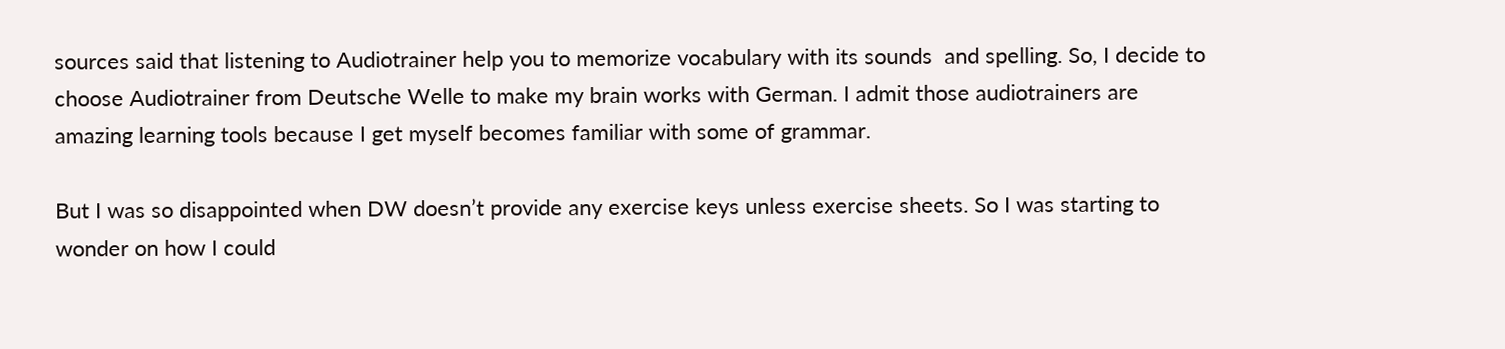sources said that listening to Audiotrainer help you to memorize vocabulary with its sounds  and spelling. So, I decide to choose Audiotrainer from Deutsche Welle to make my brain works with German. I admit those audiotrainers are amazing learning tools because I get myself becomes familiar with some of grammar.

But I was so disappointed when DW doesn’t provide any exercise keys unless exercise sheets. So I was starting to wonder on how I could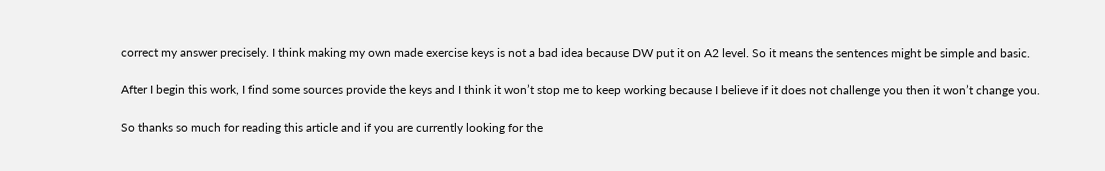correct my answer precisely. I think making my own made exercise keys is not a bad idea because DW put it on A2 level. So it means the sentences might be simple and basic.

After I begin this work, I find some sources provide the keys and I think it won’t stop me to keep working because I believe if it does not challenge you then it won’t change you.

So thanks so much for reading this article and if you are currently looking for the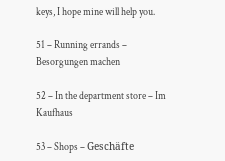keys, I hope mine will help you.

51 – Running errands – Besorgungen machen

52 – In the department store – Im Kaufhaus

53 – Shops – Geschäfte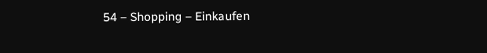54 – Shopping – Einkaufen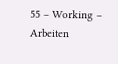55 – Working – Arbeiten